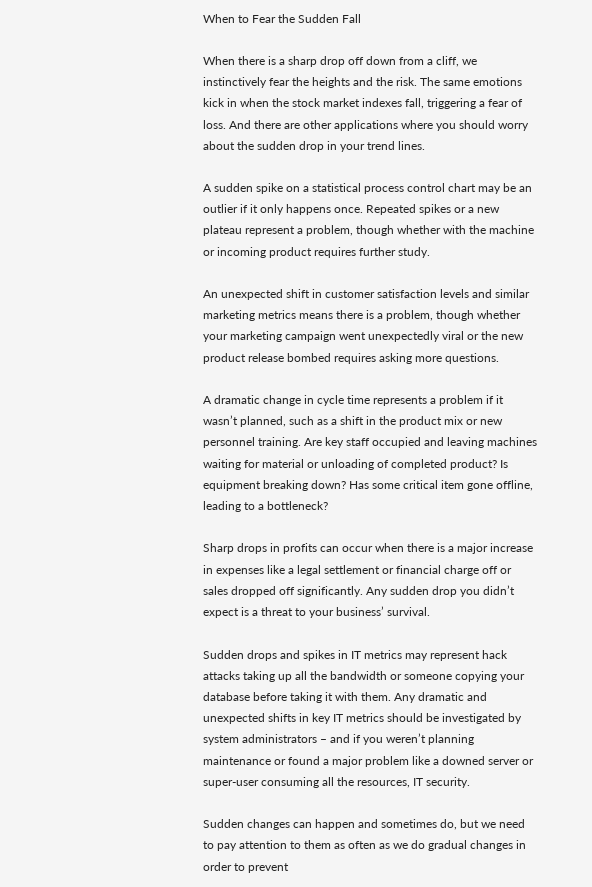When to Fear the Sudden Fall

When there is a sharp drop off down from a cliff, we instinctively fear the heights and the risk. The same emotions kick in when the stock market indexes fall, triggering a fear of loss. And there are other applications where you should worry about the sudden drop in your trend lines.

A sudden spike on a statistical process control chart may be an outlier if it only happens once. Repeated spikes or a new plateau represent a problem, though whether with the machine or incoming product requires further study.

An unexpected shift in customer satisfaction levels and similar marketing metrics means there is a problem, though whether your marketing campaign went unexpectedly viral or the new product release bombed requires asking more questions.

A dramatic change in cycle time represents a problem if it wasn’t planned, such as a shift in the product mix or new personnel training. Are key staff occupied and leaving machines waiting for material or unloading of completed product? Is equipment breaking down? Has some critical item gone offline, leading to a bottleneck?

Sharp drops in profits can occur when there is a major increase in expenses like a legal settlement or financial charge off or sales dropped off significantly. Any sudden drop you didn’t expect is a threat to your business’ survival.

Sudden drops and spikes in IT metrics may represent hack attacks taking up all the bandwidth or someone copying your database before taking it with them. Any dramatic and unexpected shifts in key IT metrics should be investigated by system administrators – and if you weren’t planning maintenance or found a major problem like a downed server or super-user consuming all the resources, IT security.

Sudden changes can happen and sometimes do, but we need to pay attention to them as often as we do gradual changes in order to prevent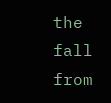the fall from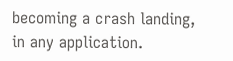becoming a crash landing, in any application.